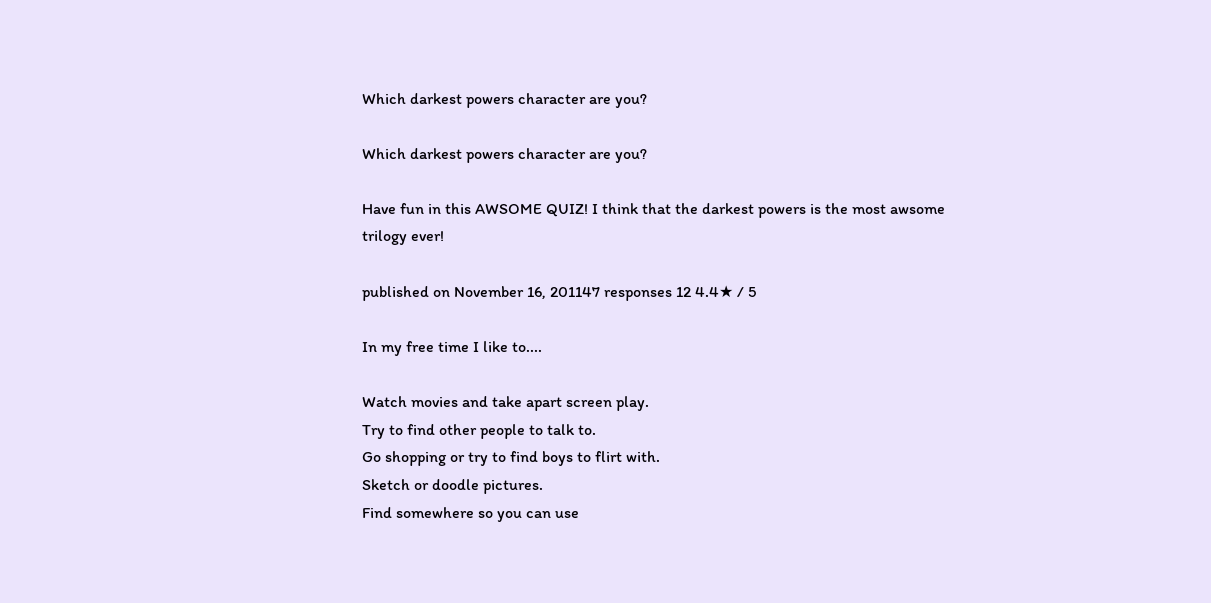Which darkest powers character are you?

Which darkest powers character are you?

Have fun in this AWSOME QUIZ! I think that the darkest powers is the most awsome trilogy ever!

published on November 16, 201147 responses 12 4.4★ / 5

In my free time I like to....

Watch movies and take apart screen play.
Try to find other people to talk to.
Go shopping or try to find boys to flirt with.
Sketch or doodle pictures.
Find somewhere so you can use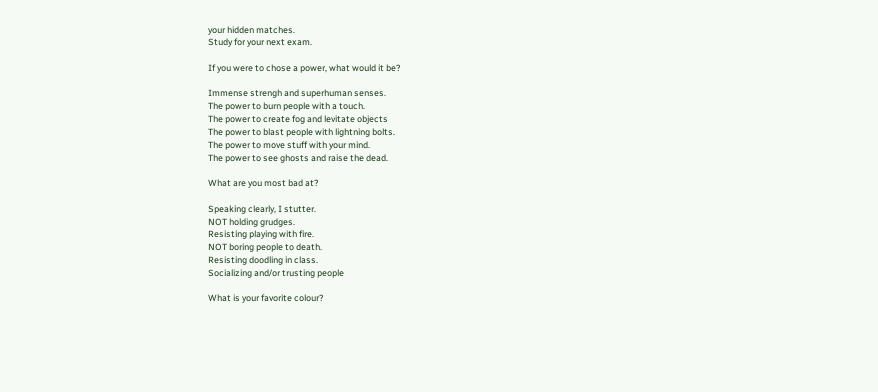your hidden matches.
Study for your next exam.

If you were to chose a power, what would it be?

Immense strengh and superhuman senses.
The power to burn people with a touch.
The power to create fog and levitate objects
The power to blast people with lightning bolts.
The power to move stuff with your mind.
The power to see ghosts and raise the dead.

What are you most bad at?

Speaking clearly, I stutter.
NOT holding grudges.
Resisting playing with fire.
NOT boring people to death.
Resisting doodling in class.
Socializing and/or trusting people

What is your favorite colour?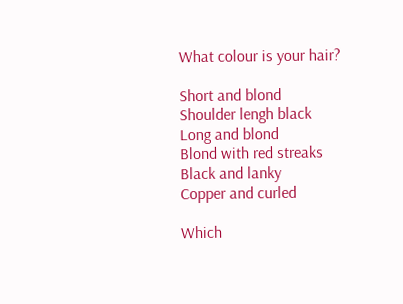What colour is your hair?

Short and blond
Shoulder lengh black
Long and blond
Blond with red streaks
Black and lanky
Copper and curled

Which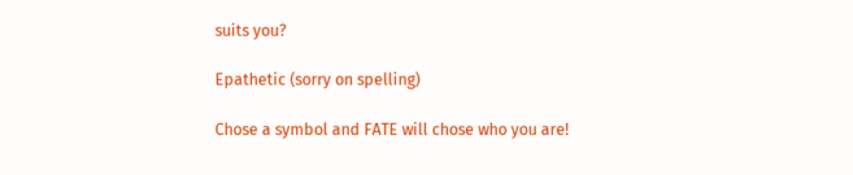suits you?

Epathetic (sorry on spelling)

Chose a symbol and FATE will chose who you are!